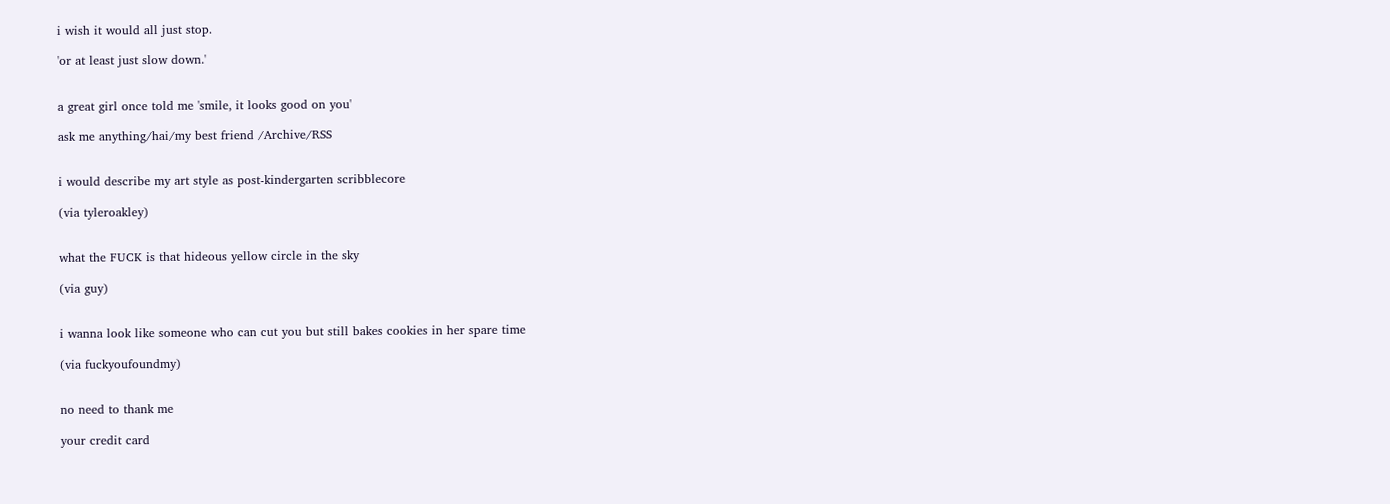i wish it would all just stop.

'or at least just slow down.'


a great girl once told me 'smile, it looks good on you'

ask me anything/hai/my best friend /Archive/RSS


i would describe my art style as post-kindergarten scribblecore

(via tyleroakley)


what the FUCK is that hideous yellow circle in the sky

(via guy)


i wanna look like someone who can cut you but still bakes cookies in her spare time

(via fuckyoufoundmy)


no need to thank me

your credit card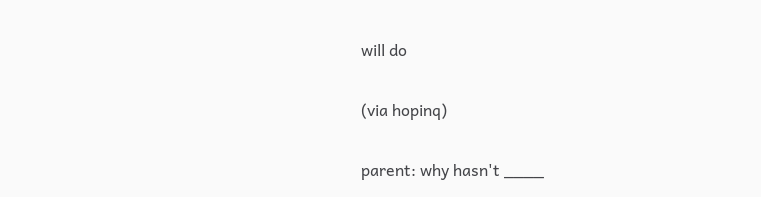will do

(via hopinq)

parent: why hasn't ____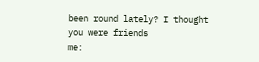been round lately? I thought you were friends
me: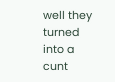well they turned into a cunt